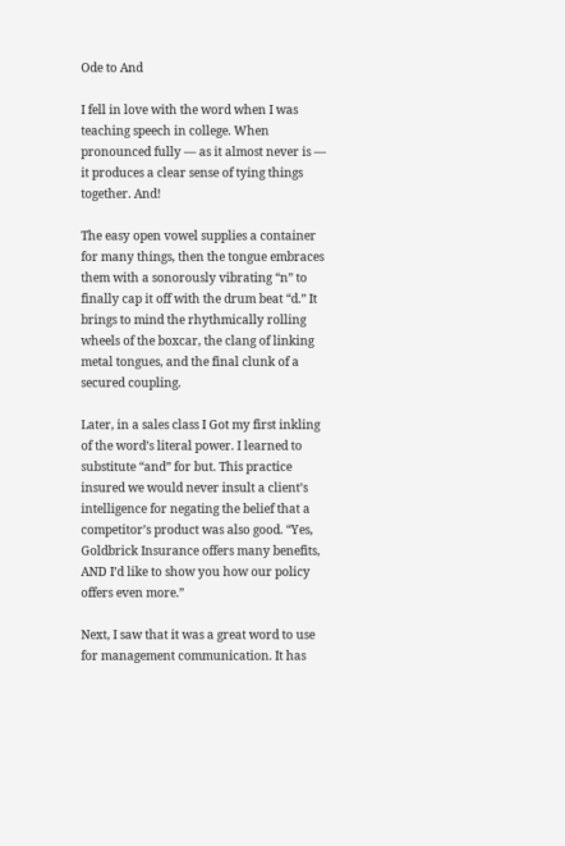Ode to And

I fell in love with the word when I was teaching speech in college. When pronounced fully — as it almost never is — it produces a clear sense of tying things together. And!

The easy open vowel supplies a container for many things, then the tongue embraces them with a sonorously vibrating “n” to finally cap it off with the drum beat “d.” It brings to mind the rhythmically rolling wheels of the boxcar, the clang of linking metal tongues, and the final clunk of a secured coupling.

Later, in a sales class I Got my first inkling of the word’s literal power. I learned to substitute “and” for but. This practice insured we would never insult a client’s intelligence for negating the belief that a competitor’s product was also good. “Yes, Goldbrick Insurance offers many benefits, AND I’d like to show you how our policy offers even more.”

Next, I saw that it was a great word to use for management communication. It has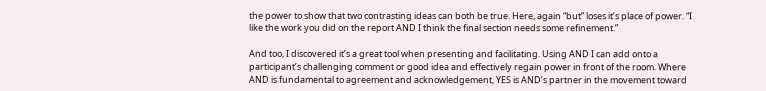the power to show that two contrasting ideas can both be true. Here, again “but” loses it’s place of power. “I like the work you did on the report AND I think the final section needs some refinement.”

And too, I discovered it’s a great tool when presenting and facilitating. Using AND I can add onto a participant’s challenging comment or good idea and effectively regain power in front of the room. Where AND is fundamental to agreement and acknowledgement, YES is AND’s partner in the movement toward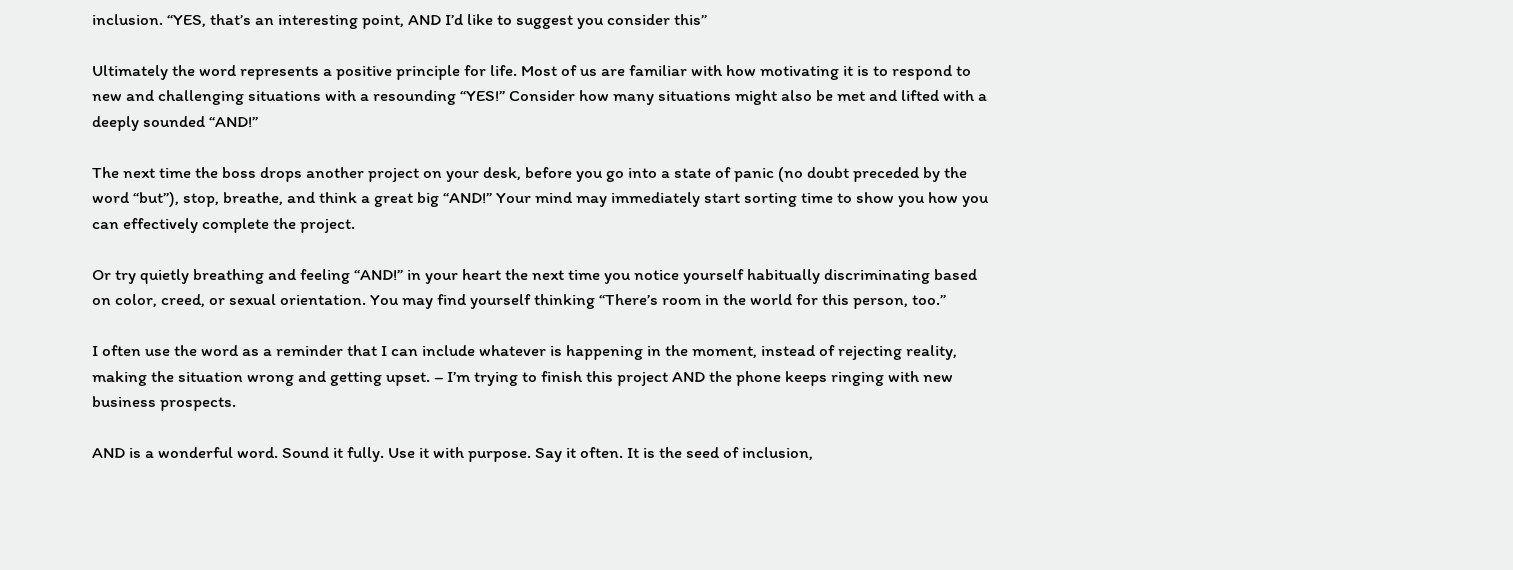inclusion. “YES, that’s an interesting point, AND I’d like to suggest you consider this”

Ultimately the word represents a positive principle for life. Most of us are familiar with how motivating it is to respond to new and challenging situations with a resounding “YES!” Consider how many situations might also be met and lifted with a deeply sounded “AND!”

The next time the boss drops another project on your desk, before you go into a state of panic (no doubt preceded by the word “but”), stop, breathe, and think a great big “AND!” Your mind may immediately start sorting time to show you how you can effectively complete the project.

Or try quietly breathing and feeling “AND!” in your heart the next time you notice yourself habitually discriminating based on color, creed, or sexual orientation. You may find yourself thinking “There’s room in the world for this person, too.”

I often use the word as a reminder that I can include whatever is happening in the moment, instead of rejecting reality, making the situation wrong and getting upset. – I’m trying to finish this project AND the phone keeps ringing with new business prospects.

AND is a wonderful word. Sound it fully. Use it with purpose. Say it often. It is the seed of inclusion,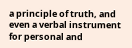a principle of truth, and even a verbal instrument for personal and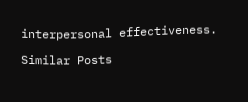interpersonal effectiveness.

Similar Posts